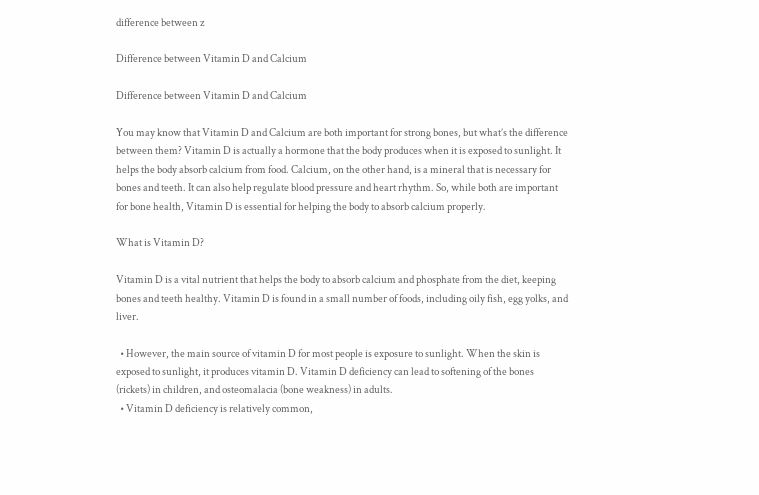difference between z

Difference between Vitamin D and Calcium

Difference between Vitamin D and Calcium

You may know that Vitamin D and Calcium are both important for strong bones, but what’s the difference between them? Vitamin D is actually a hormone that the body produces when it is exposed to sunlight. It helps the body absorb calcium from food. Calcium, on the other hand, is a mineral that is necessary for bones and teeth. It can also help regulate blood pressure and heart rhythm. So, while both are important for bone health, Vitamin D is essential for helping the body to absorb calcium properly.

What is Vitamin D?

Vitamin D is a vital nutrient that helps the body to absorb calcium and phosphate from the diet, keeping bones and teeth healthy. Vitamin D is found in a small number of foods, including oily fish, egg yolks, and liver.

  • However, the main source of vitamin D for most people is exposure to sunlight. When the skin is exposed to sunlight, it produces vitamin D. Vitamin D deficiency can lead to softening of the bones (rickets) in children, and osteomalacia (bone weakness) in adults.
  • Vitamin D deficiency is relatively common,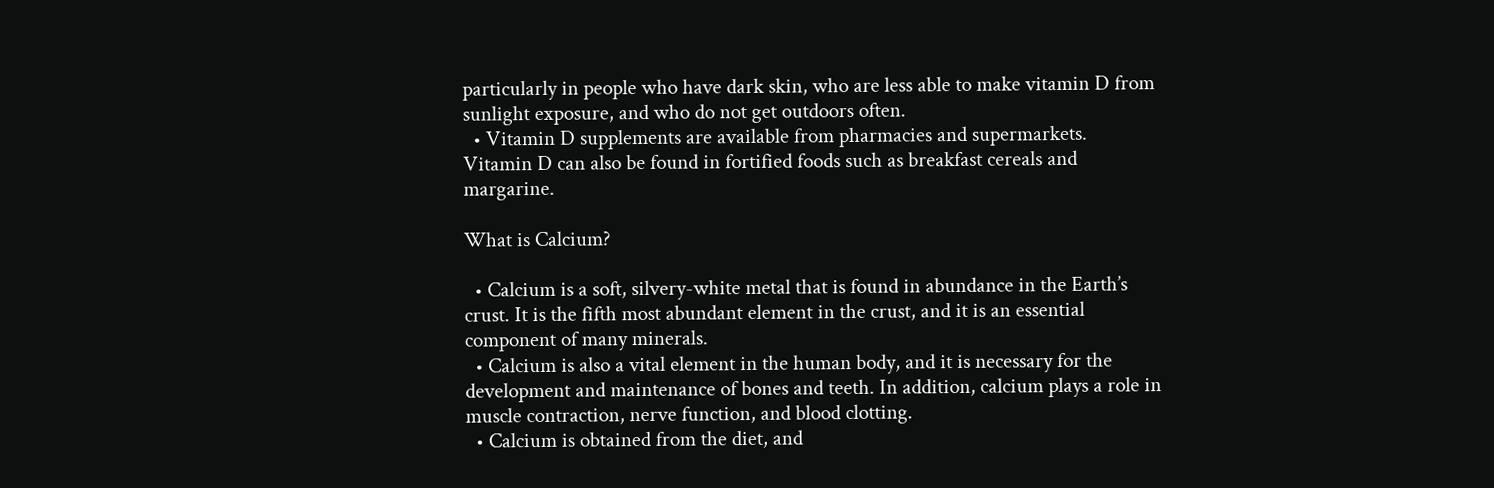particularly in people who have dark skin, who are less able to make vitamin D from sunlight exposure, and who do not get outdoors often.
  • Vitamin D supplements are available from pharmacies and supermarkets. Vitamin D can also be found in fortified foods such as breakfast cereals and margarine.

What is Calcium?

  • Calcium is a soft, silvery-white metal that is found in abundance in the Earth’s crust. It is the fifth most abundant element in the crust, and it is an essential component of many minerals.
  • Calcium is also a vital element in the human body, and it is necessary for the development and maintenance of bones and teeth. In addition, calcium plays a role in muscle contraction, nerve function, and blood clotting.
  • Calcium is obtained from the diet, and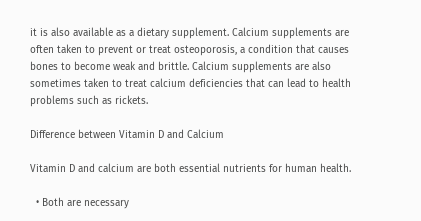it is also available as a dietary supplement. Calcium supplements are often taken to prevent or treat osteoporosis, a condition that causes bones to become weak and brittle. Calcium supplements are also sometimes taken to treat calcium deficiencies that can lead to health problems such as rickets.

Difference between Vitamin D and Calcium

Vitamin D and calcium are both essential nutrients for human health.

  • Both are necessary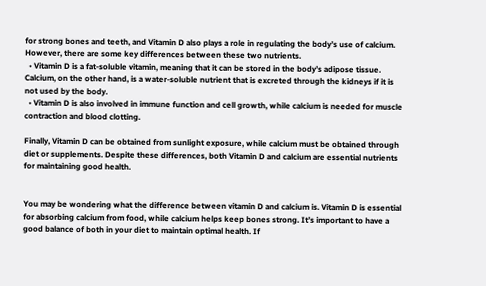for strong bones and teeth, and Vitamin D also plays a role in regulating the body’s use of calcium. However, there are some key differences between these two nutrients.
  • Vitamin D is a fat-soluble vitamin, meaning that it can be stored in the body’s adipose tissue. Calcium, on the other hand, is a water-soluble nutrient that is excreted through the kidneys if it is not used by the body.
  • Vitamin D is also involved in immune function and cell growth, while calcium is needed for muscle contraction and blood clotting.

Finally, Vitamin D can be obtained from sunlight exposure, while calcium must be obtained through diet or supplements. Despite these differences, both Vitamin D and calcium are essential nutrients for maintaining good health.


You may be wondering what the difference between vitamin D and calcium is. Vitamin D is essential for absorbing calcium from food, while calcium helps keep bones strong. It’s important to have a good balance of both in your diet to maintain optimal health. If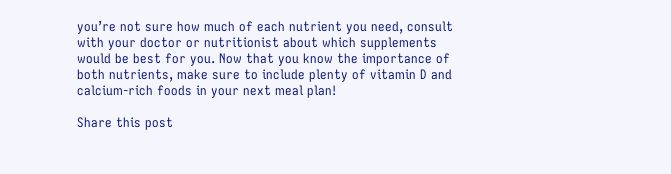you’re not sure how much of each nutrient you need, consult with your doctor or nutritionist about which supplements would be best for you. Now that you know the importance of both nutrients, make sure to include plenty of vitamin D and calcium-rich foods in your next meal plan!

Share this post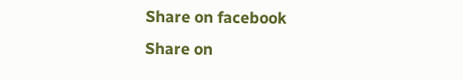Share on facebook
Share on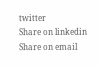twitter
Share on linkedin
Share on email